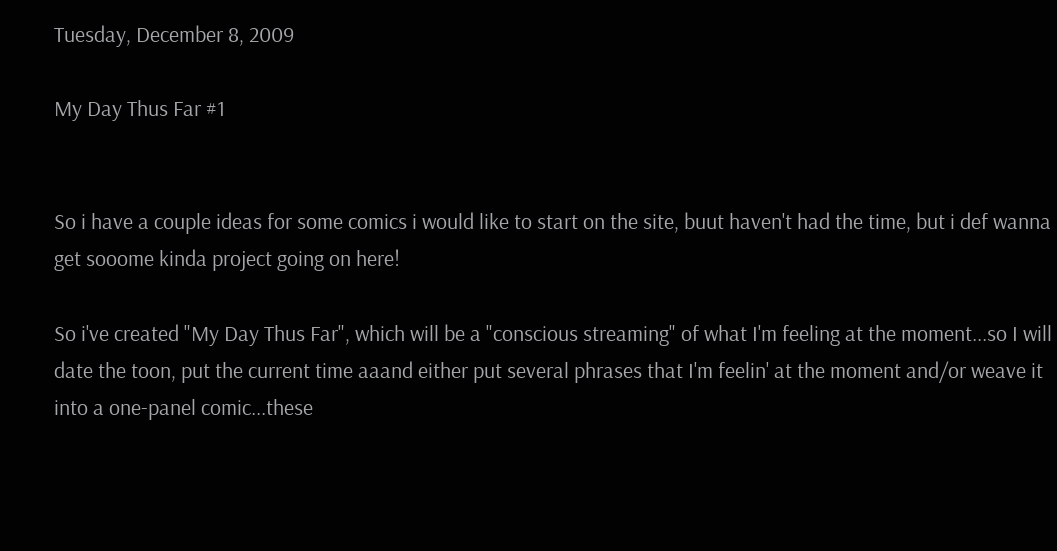Tuesday, December 8, 2009

My Day Thus Far #1


So i have a couple ideas for some comics i would like to start on the site, buut haven't had the time, but i def wanna get sooome kinda project going on here!

So i've created "My Day Thus Far", which will be a "conscious streaming" of what I'm feeling at the moment...so I will date the toon, put the current time aaand either put several phrases that I'm feelin' at the moment and/or weave it into a one-panel comic...these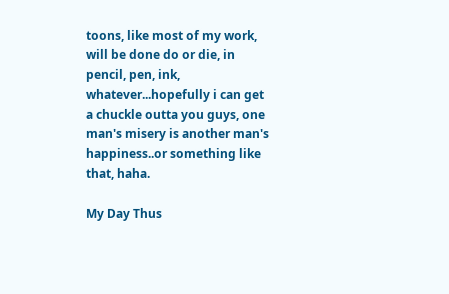toons, like most of my work, will be done do or die, in pencil, pen, ink, whatever...hopefully i can get a chuckle outta you guys, one man's misery is another man's happiness..or something like that, haha.

My Day Thus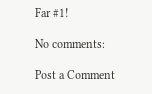Far #1!

No comments:

Post a Comment